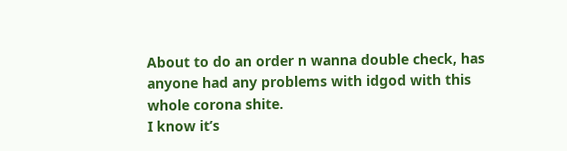About to do an order n wanna double check, has anyone had any problems with idgod with this whole corona shite.
I know it’s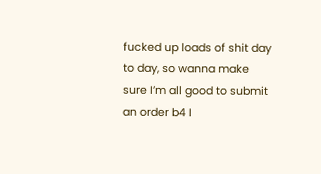fucked up loads of shit day to day, so wanna make sure I’m all good to submit an order b4 I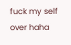fuck my self over haha